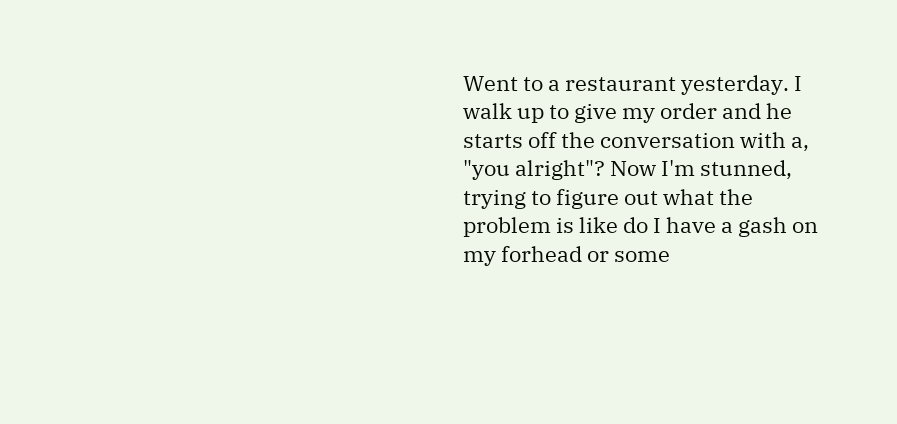Went to a restaurant yesterday. I walk up to give my order and he starts off the conversation with a, "you alright"? Now I'm stunned, trying to figure out what the problem is like do I have a gash on my forhead or some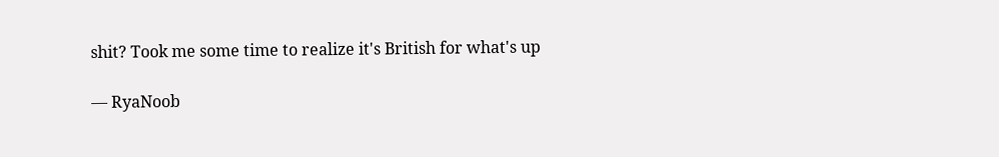shit? Took me some time to realize it's British for what's up

— RyaNoob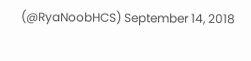(@RyaNoobHCS) September 14, 2018